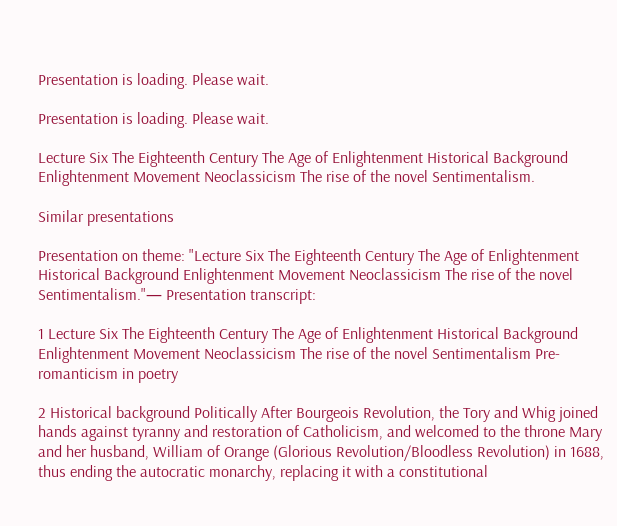Presentation is loading. Please wait.

Presentation is loading. Please wait.

Lecture Six The Eighteenth Century The Age of Enlightenment Historical Background Enlightenment Movement Neoclassicism The rise of the novel Sentimentalism.

Similar presentations

Presentation on theme: "Lecture Six The Eighteenth Century The Age of Enlightenment Historical Background Enlightenment Movement Neoclassicism The rise of the novel Sentimentalism."— Presentation transcript:

1 Lecture Six The Eighteenth Century The Age of Enlightenment Historical Background Enlightenment Movement Neoclassicism The rise of the novel Sentimentalism Pre-romanticism in poetry

2 Historical background Politically After Bourgeois Revolution, the Tory and Whig joined hands against tyranny and restoration of Catholicism, and welcomed to the throne Mary and her husband, William of Orange (Glorious Revolution/Bloodless Revolution) in 1688, thus ending the autocratic monarchy, replacing it with a constitutional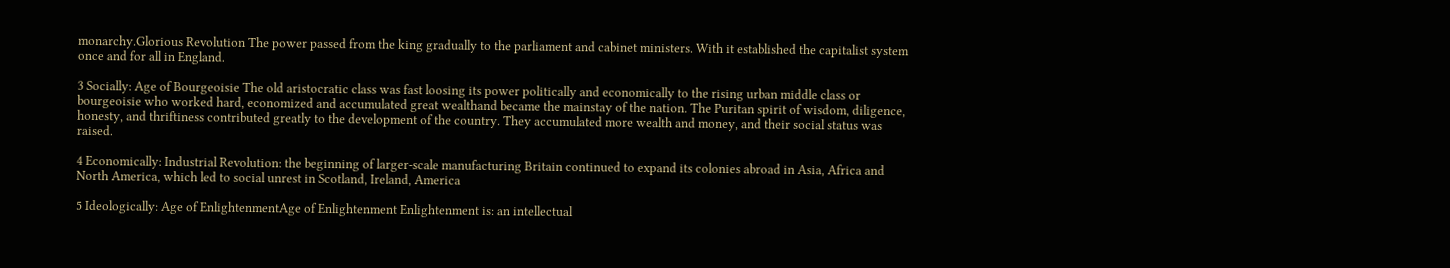monarchy.Glorious Revolution The power passed from the king gradually to the parliament and cabinet ministers. With it established the capitalist system once and for all in England.

3 Socially: Age of Bourgeoisie The old aristocratic class was fast loosing its power politically and economically to the rising urban middle class or bourgeoisie who worked hard, economized and accumulated great wealthand became the mainstay of the nation. The Puritan spirit of wisdom, diligence, honesty, and thriftiness contributed greatly to the development of the country. They accumulated more wealth and money, and their social status was raised.

4 Economically: Industrial Revolution: the beginning of larger-scale manufacturing Britain continued to expand its colonies abroad in Asia, Africa and North America, which led to social unrest in Scotland, Ireland, America

5 Ideologically: Age of EnlightenmentAge of Enlightenment Enlightenment is: an intellectual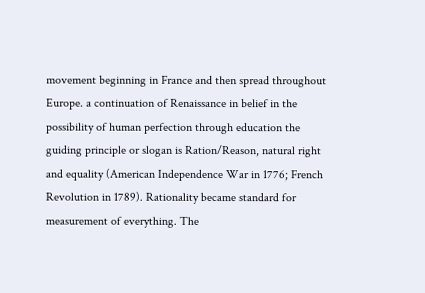movement beginning in France and then spread throughout Europe. a continuation of Renaissance in belief in the possibility of human perfection through education the guiding principle or slogan is Ration/Reason, natural right and equality (American Independence War in 1776; French Revolution in 1789). Rationality became standard for measurement of everything. The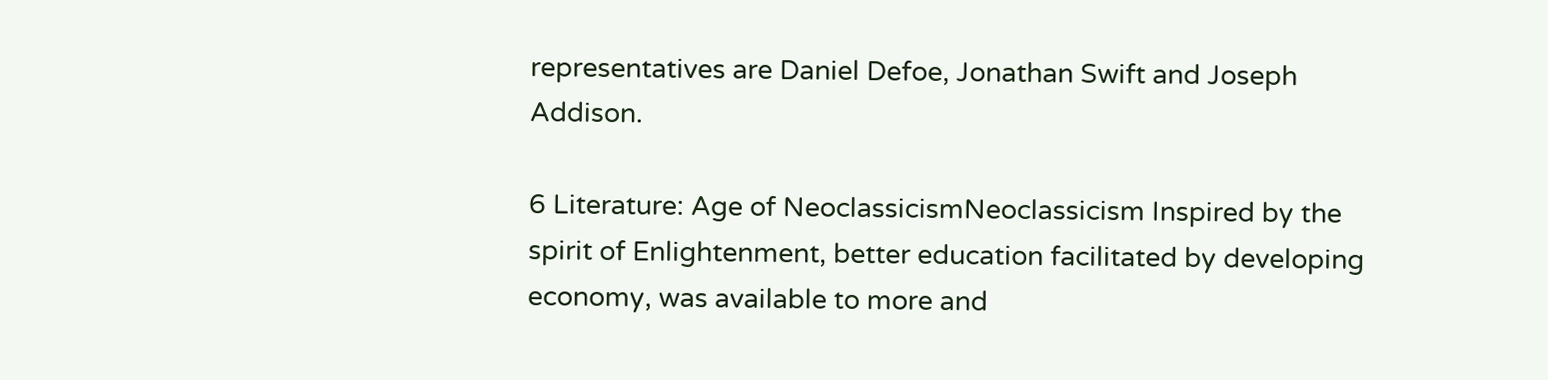representatives are Daniel Defoe, Jonathan Swift and Joseph Addison.

6 Literature: Age of NeoclassicismNeoclassicism Inspired by the spirit of Enlightenment, better education facilitated by developing economy, was available to more and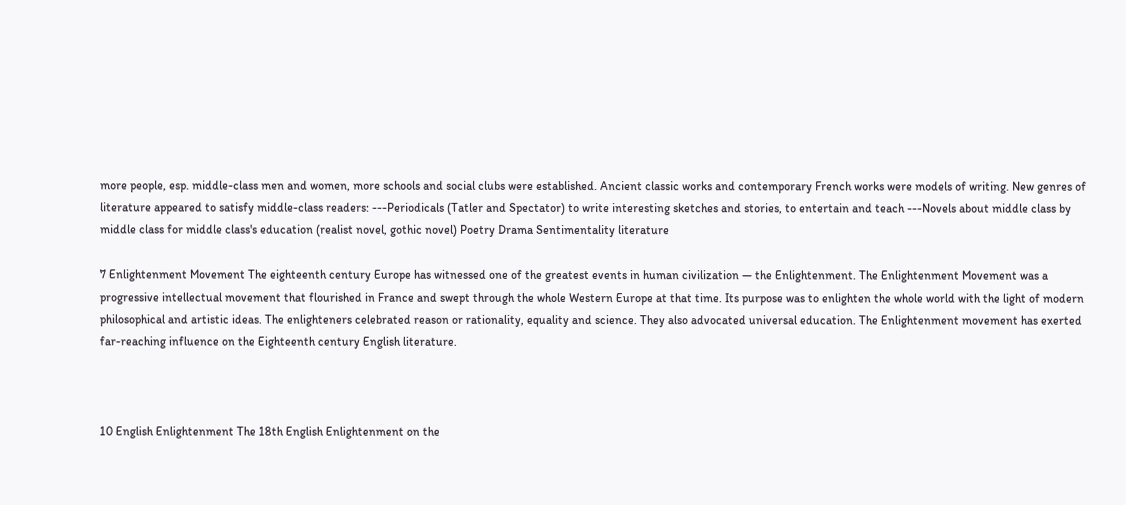more people, esp. middle-class men and women, more schools and social clubs were established. Ancient classic works and contemporary French works were models of writing. New genres of literature appeared to satisfy middle-class readers: ---Periodicals (Tatler and Spectator) to write interesting sketches and stories, to entertain and teach ---Novels about middle class by middle class for middle class's education (realist novel, gothic novel) Poetry Drama Sentimentality literature

7 Enlightenment Movement The eighteenth century Europe has witnessed one of the greatest events in human civilization — the Enlightenment. The Enlightenment Movement was a progressive intellectual movement that flourished in France and swept through the whole Western Europe at that time. Its purpose was to enlighten the whole world with the light of modern philosophical and artistic ideas. The enlighteners celebrated reason or rationality, equality and science. They also advocated universal education. The Enlightenment movement has exerted far-reaching influence on the Eighteenth century English literature.



10 English Enlightenment The 18th English Enlightenment on the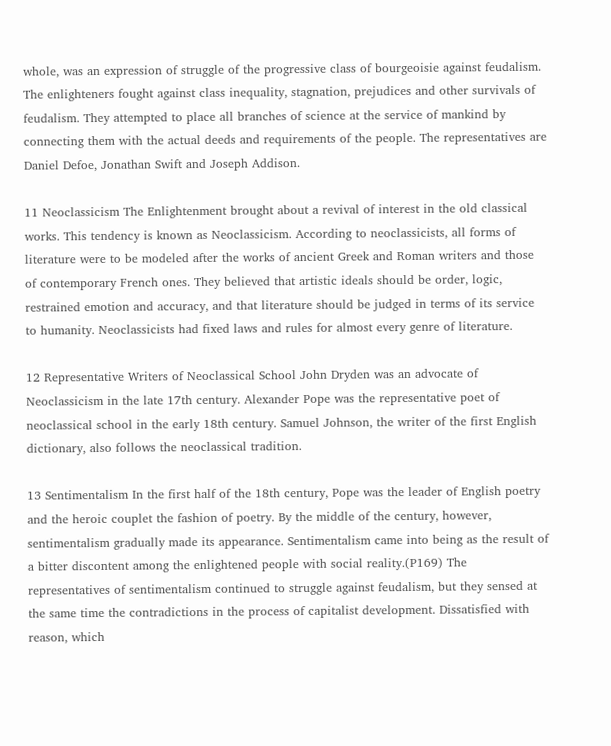whole, was an expression of struggle of the progressive class of bourgeoisie against feudalism. The enlighteners fought against class inequality, stagnation, prejudices and other survivals of feudalism. They attempted to place all branches of science at the service of mankind by connecting them with the actual deeds and requirements of the people. The representatives are Daniel Defoe, Jonathan Swift and Joseph Addison.

11 Neoclassicism The Enlightenment brought about a revival of interest in the old classical works. This tendency is known as Neoclassicism. According to neoclassicists, all forms of literature were to be modeled after the works of ancient Greek and Roman writers and those of contemporary French ones. They believed that artistic ideals should be order, logic, restrained emotion and accuracy, and that literature should be judged in terms of its service to humanity. Neoclassicists had fixed laws and rules for almost every genre of literature.

12 Representative Writers of Neoclassical School John Dryden was an advocate of Neoclassicism in the late 17th century. Alexander Pope was the representative poet of neoclassical school in the early 18th century. Samuel Johnson, the writer of the first English dictionary, also follows the neoclassical tradition.

13 Sentimentalism In the first half of the 18th century, Pope was the leader of English poetry and the heroic couplet the fashion of poetry. By the middle of the century, however, sentimentalism gradually made its appearance. Sentimentalism came into being as the result of a bitter discontent among the enlightened people with social reality.(P169) The representatives of sentimentalism continued to struggle against feudalism, but they sensed at the same time the contradictions in the process of capitalist development. Dissatisfied with reason, which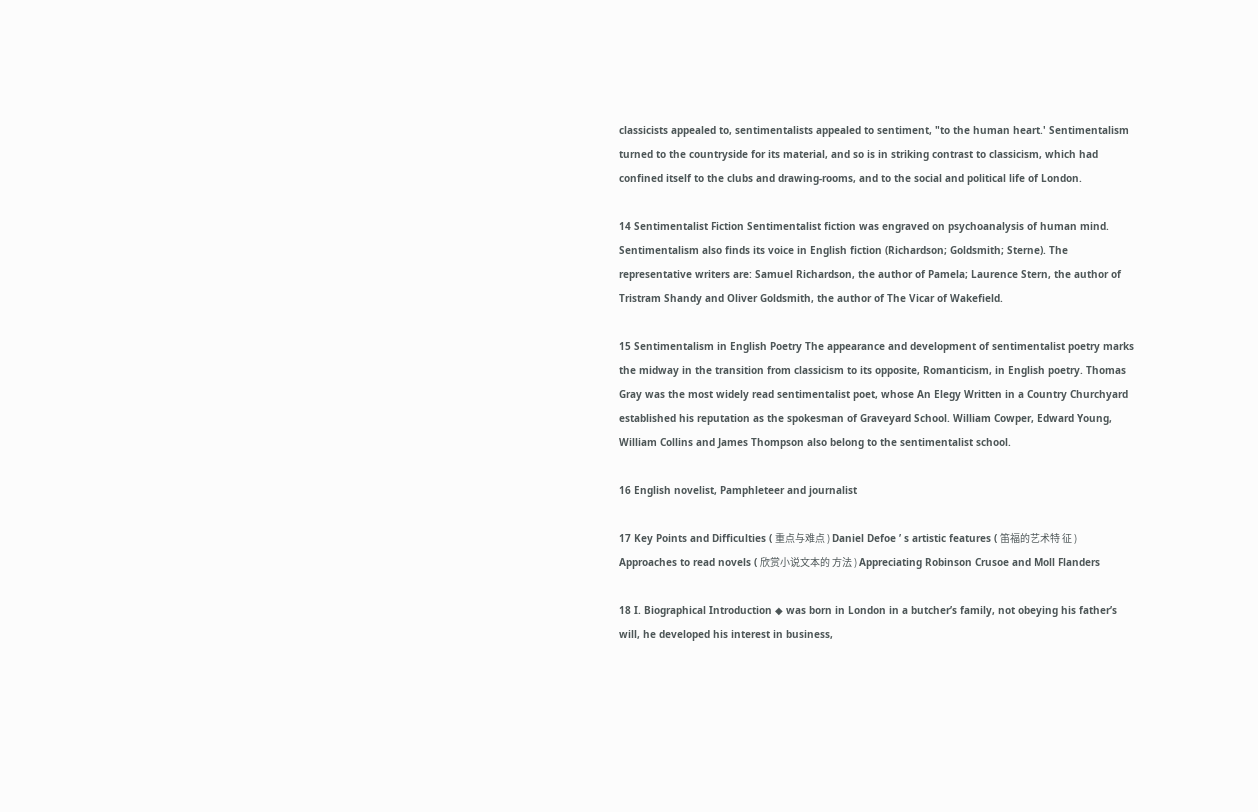classicists appealed to, sentimentalists appealed to sentiment, "to the human heart.' Sentimentalism turned to the countryside for its material, and so is in striking contrast to classicism, which had confined itself to the clubs and drawing-rooms, and to the social and political life of London.

14 Sentimentalist Fiction Sentimentalist fiction was engraved on psychoanalysis of human mind. Sentimentalism also finds its voice in English fiction (Richardson; Goldsmith; Sterne). The representative writers are: Samuel Richardson, the author of Pamela; Laurence Stern, the author of Tristram Shandy and Oliver Goldsmith, the author of The Vicar of Wakefield.

15 Sentimentalism in English Poetry The appearance and development of sentimentalist poetry marks the midway in the transition from classicism to its opposite, Romanticism, in English poetry. Thomas Gray was the most widely read sentimentalist poet, whose An Elegy Written in a Country Churchyard established his reputation as the spokesman of Graveyard School. William Cowper, Edward Young, William Collins and James Thompson also belong to the sentimentalist school.

16 English novelist, Pamphleteer and journalist

17 Key Points and Difficulties ( 重点与难点 ) Daniel Defoe ’ s artistic features ( 笛福的艺术特 征 ) Approaches to read novels ( 欣赏小说文本的 方法 ) Appreciating Robinson Crusoe and Moll Flanders

18 I. Biographical Introduction ◆ was born in London in a butcher’s family, not obeying his father’s will, he developed his interest in business,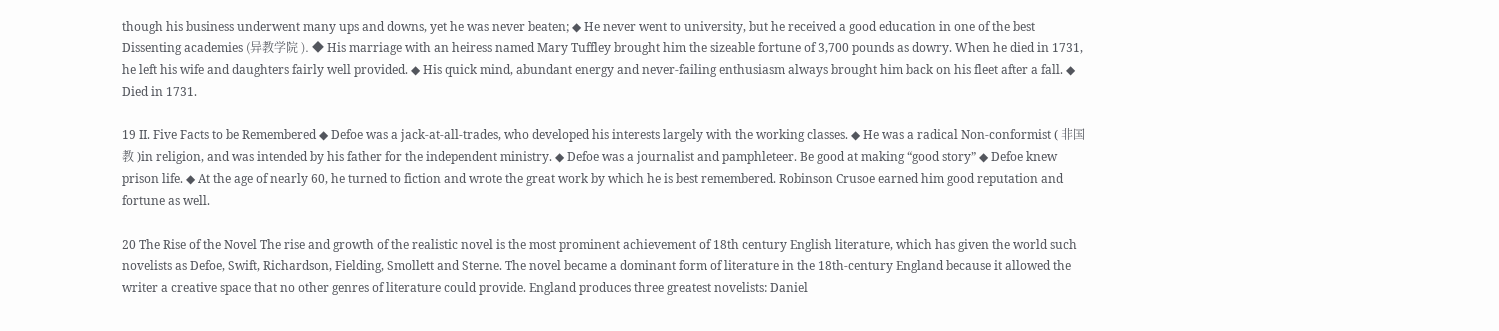though his business underwent many ups and downs, yet he was never beaten; ◆ He never went to university, but he received a good education in one of the best Dissenting academies (异教学院 ). ◆ His marriage with an heiress named Mary Tuffley brought him the sizeable fortune of 3,700 pounds as dowry. When he died in 1731, he left his wife and daughters fairly well provided. ◆ His quick mind, abundant energy and never-failing enthusiasm always brought him back on his fleet after a fall. ◆ Died in 1731.

19 II. Five Facts to be Remembered ◆ Defoe was a jack-at-all-trades, who developed his interests largely with the working classes. ◆ He was a radical Non-conformist ( 非国教 )in religion, and was intended by his father for the independent ministry. ◆ Defoe was a journalist and pamphleteer. Be good at making “good story” ◆ Defoe knew prison life. ◆ At the age of nearly 60, he turned to fiction and wrote the great work by which he is best remembered. Robinson Crusoe earned him good reputation and fortune as well.

20 The Rise of the Novel The rise and growth of the realistic novel is the most prominent achievement of 18th century English literature, which has given the world such novelists as Defoe, Swift, Richardson, Fielding, Smollett and Sterne. The novel became a dominant form of literature in the 18th-century England because it allowed the writer a creative space that no other genres of literature could provide. England produces three greatest novelists: Daniel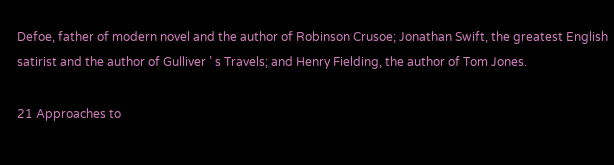Defoe, father of modern novel and the author of Robinson Crusoe; Jonathan Swift, the greatest English satirist and the author of Gulliver ’ s Travels; and Henry Fielding, the author of Tom Jones.

21 Approaches to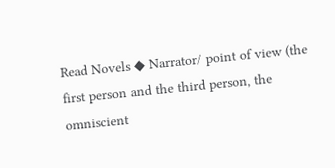Read Novels ◆ Narrator/ point of view (the first person and the third person, the omniscient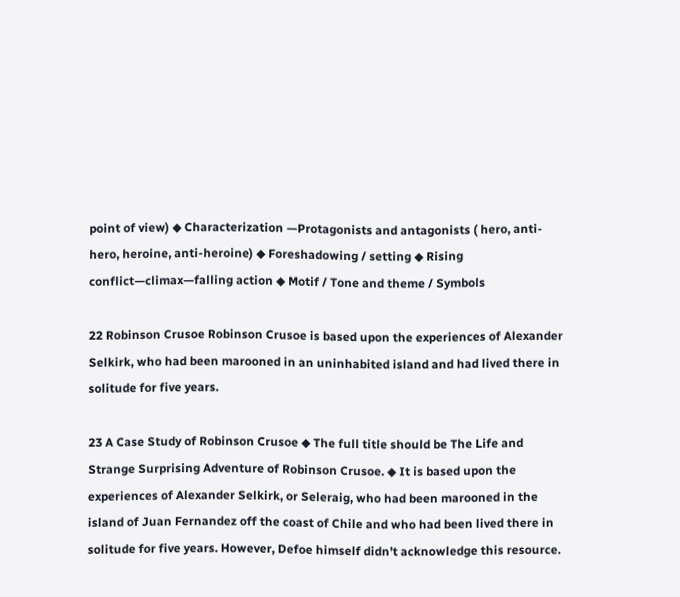point of view) ◆ Characterization —Protagonists and antagonists ( hero, anti-hero, heroine, anti-heroine) ◆ Foreshadowing / setting ◆ Rising conflict—climax—falling action ◆ Motif / Tone and theme / Symbols

22 Robinson Crusoe Robinson Crusoe is based upon the experiences of Alexander Selkirk, who had been marooned in an uninhabited island and had lived there in solitude for five years.

23 A Case Study of Robinson Crusoe ◆ The full title should be The Life and Strange Surprising Adventure of Robinson Crusoe. ◆ It is based upon the experiences of Alexander Selkirk, or Seleraig, who had been marooned in the island of Juan Fernandez off the coast of Chile and who had been lived there in solitude for five years. However, Defoe himself didn’t acknowledge this resource.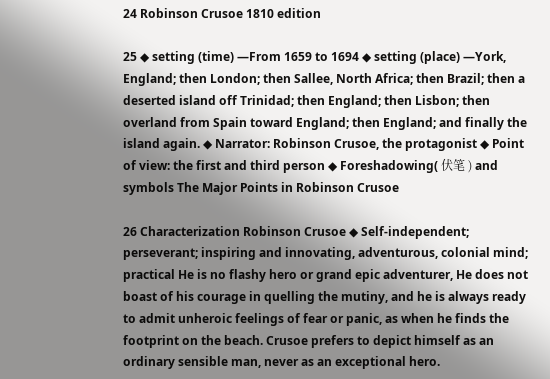24 Robinson Crusoe 1810 edition

25 ◆ setting (time) —From 1659 to 1694 ◆ setting (place) —York, England; then London; then Sallee, North Africa; then Brazil; then a deserted island off Trinidad; then England; then Lisbon; then overland from Spain toward England; then England; and finally the island again. ◆ Narrator: Robinson Crusoe, the protagonist ◆ Point of view: the first and third person ◆ Foreshadowing( 伏笔 ) and symbols The Major Points in Robinson Crusoe

26 Characterization Robinson Crusoe ◆ Self-independent; perseverant; inspiring and innovating, adventurous, colonial mind; practical He is no flashy hero or grand epic adventurer, He does not boast of his courage in quelling the mutiny, and he is always ready to admit unheroic feelings of fear or panic, as when he finds the footprint on the beach. Crusoe prefers to depict himself as an ordinary sensible man, never as an exceptional hero.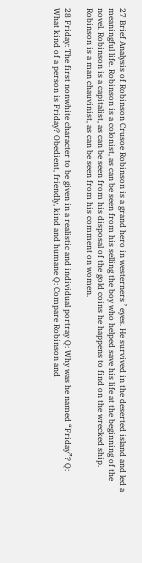27 Brief Analysis of Robinson Crusoe Robinson is a grand hero in westerners ’ eyes. He survived in the deserted island and led a meaningful life. Robinson is a colonist, as can be seen from his selling the boy who helped save his life at the beginning of the novel. Robinson is a capitalist, as can be seen from his disposal of the gold coins he happens to find on the wrecked ship. Robinson is a man chauvinist, as can be seen from his comment on women.

28 Friday: The first nonwhite character to be given in a realistic and individual portray Q: Why was he named “Friday”? Q: What kind of a person is Friday? Obedient, friendly, kind and humane Q: Compare Robinson and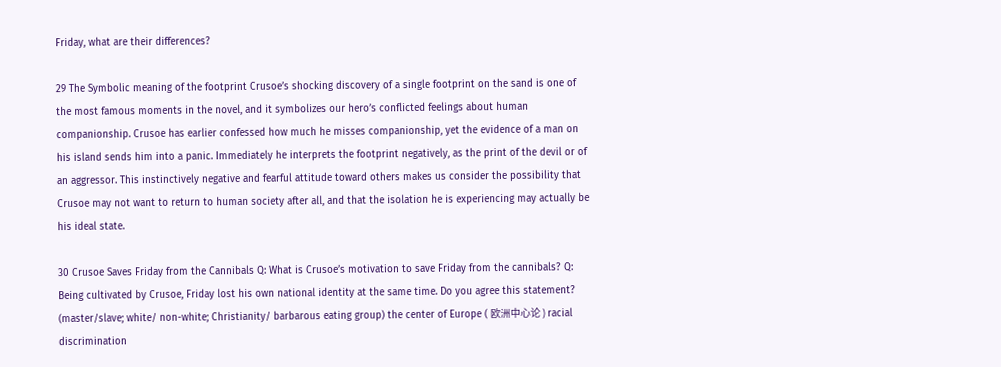Friday, what are their differences?

29 The Symbolic meaning of the footprint Crusoe’s shocking discovery of a single footprint on the sand is one of the most famous moments in the novel, and it symbolizes our hero’s conflicted feelings about human companionship. Crusoe has earlier confessed how much he misses companionship, yet the evidence of a man on his island sends him into a panic. Immediately he interprets the footprint negatively, as the print of the devil or of an aggressor. This instinctively negative and fearful attitude toward others makes us consider the possibility that Crusoe may not want to return to human society after all, and that the isolation he is experiencing may actually be his ideal state.

30 Crusoe Saves Friday from the Cannibals Q: What is Crusoe’s motivation to save Friday from the cannibals? Q: Being cultivated by Crusoe, Friday lost his own national identity at the same time. Do you agree this statement? (master/slave; white/ non-white; Christianity/ barbarous eating group) the center of Europe ( 欧洲中心论 ) racial discrimination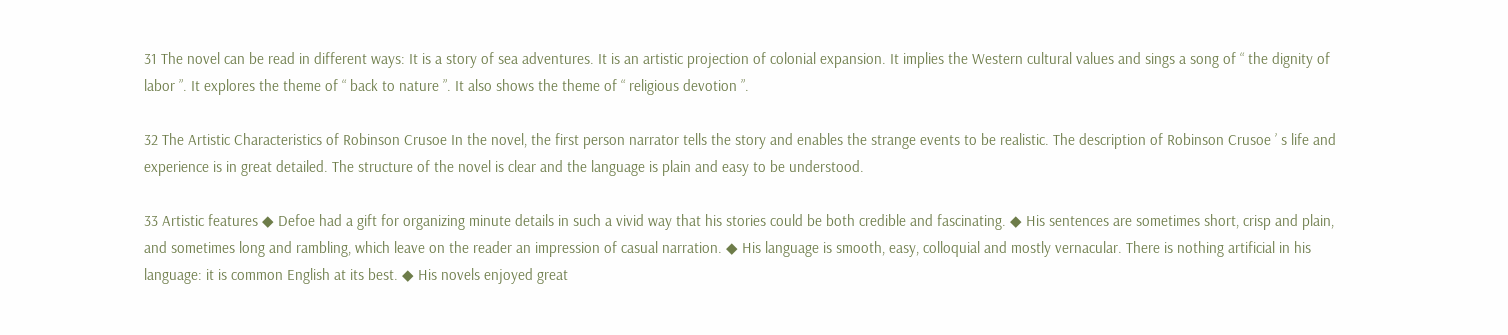31 The novel can be read in different ways: It is a story of sea adventures. It is an artistic projection of colonial expansion. It implies the Western cultural values and sings a song of “ the dignity of labor ”. It explores the theme of “ back to nature ”. It also shows the theme of “ religious devotion ”.

32 The Artistic Characteristics of Robinson Crusoe In the novel, the first person narrator tells the story and enables the strange events to be realistic. The description of Robinson Crusoe ’ s life and experience is in great detailed. The structure of the novel is clear and the language is plain and easy to be understood.

33 Artistic features ◆ Defoe had a gift for organizing minute details in such a vivid way that his stories could be both credible and fascinating. ◆ His sentences are sometimes short, crisp and plain, and sometimes long and rambling, which leave on the reader an impression of casual narration. ◆ His language is smooth, easy, colloquial and mostly vernacular. There is nothing artificial in his language: it is common English at its best. ◆ His novels enjoyed great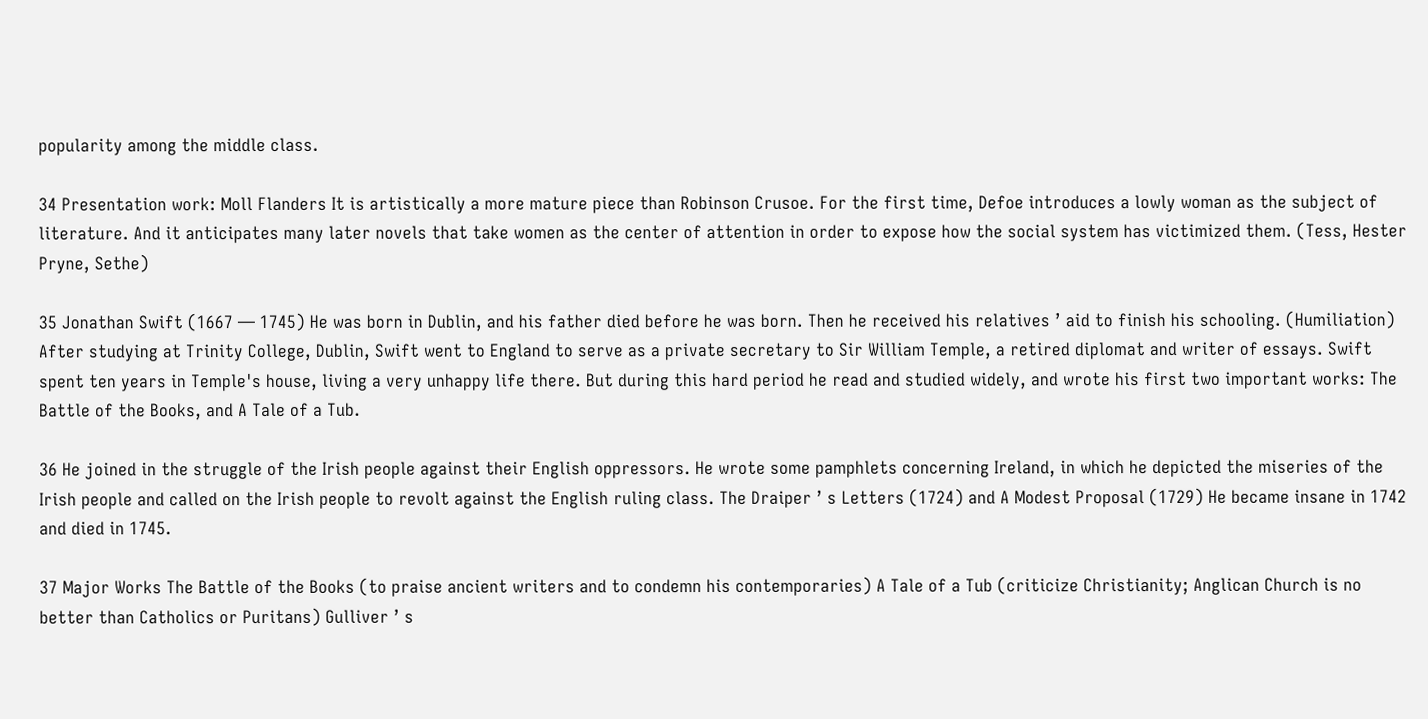popularity among the middle class.

34 Presentation work: Moll Flanders It is artistically a more mature piece than Robinson Crusoe. For the first time, Defoe introduces a lowly woman as the subject of literature. And it anticipates many later novels that take women as the center of attention in order to expose how the social system has victimized them. (Tess, Hester Pryne, Sethe)

35 Jonathan Swift (1667 — 1745) He was born in Dublin, and his father died before he was born. Then he received his relatives ’ aid to finish his schooling. (Humiliation) After studying at Trinity College, Dublin, Swift went to England to serve as a private secretary to Sir William Temple, a retired diplomat and writer of essays. Swift spent ten years in Temple's house, living a very unhappy life there. But during this hard period he read and studied widely, and wrote his first two important works: The Battle of the Books, and A Tale of a Tub.

36 He joined in the struggle of the Irish people against their English oppressors. He wrote some pamphlets concerning Ireland, in which he depicted the miseries of the Irish people and called on the Irish people to revolt against the English ruling class. The Draiper ’ s Letters (1724) and A Modest Proposal (1729) He became insane in 1742 and died in 1745.

37 Major Works The Battle of the Books (to praise ancient writers and to condemn his contemporaries) A Tale of a Tub (criticize Christianity; Anglican Church is no better than Catholics or Puritans) Gulliver ’ s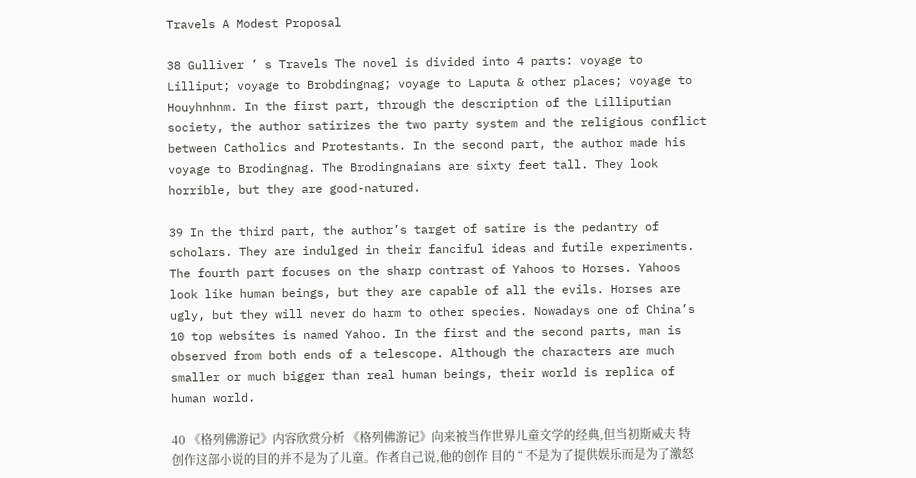Travels A Modest Proposal

38 Gulliver ’ s Travels The novel is divided into 4 parts: voyage to Lilliput; voyage to Brobdingnag; voyage to Laputa & other places; voyage to Houyhnhnm. In the first part, through the description of the Lilliputian society, the author satirizes the two party system and the religious conflict between Catholics and Protestants. In the second part, the author made his voyage to Brodingnag. The Brodingnaians are sixty feet tall. They look horrible, but they are good-natured.

39 In the third part, the author’s target of satire is the pedantry of scholars. They are indulged in their fanciful ideas and futile experiments. The fourth part focuses on the sharp contrast of Yahoos to Horses. Yahoos look like human beings, but they are capable of all the evils. Horses are ugly, but they will never do harm to other species. Nowadays one of China’s 10 top websites is named Yahoo. In the first and the second parts, man is observed from both ends of a telescope. Although the characters are much smaller or much bigger than real human beings, their world is replica of human world.

40 《格列佛游记》内容欣赏分析 《格列佛游记》向来被当作世界儿童文学的经典,但当初斯威夫 特创作这部小说的目的并不是为了儿童。作者自己说,他的创作 目的 “ 不是为了提供娱乐而是为了激怒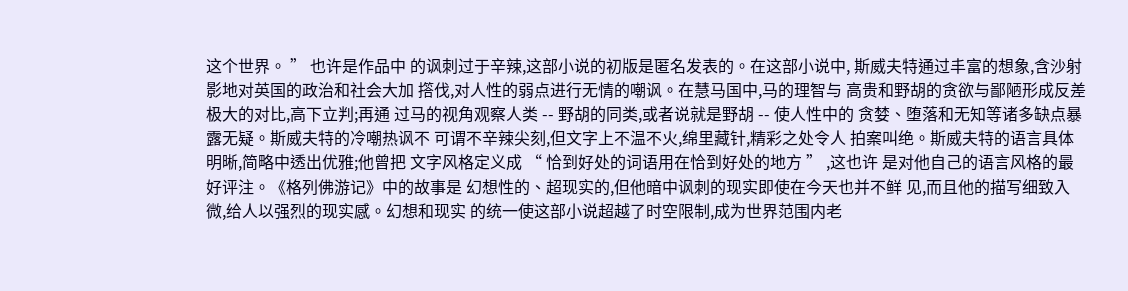这个世界。 ” 也许是作品中 的讽刺过于辛辣,这部小说的初版是匿名发表的。在这部小说中, 斯威夫特通过丰富的想象,含沙射影地对英国的政治和社会大加 撘伐,对人性的弱点进行无情的嘲讽。在慧马国中,马的理智与 高贵和野胡的贪欲与鄙陋形成反差极大的对比,高下立判;再通 过马的视角观察人类 -- 野胡的同类,或者说就是野胡 -- 使人性中的 贪婪、堕落和无知等诸多缺点暴露无疑。斯威夫特的冷嘲热讽不 可谓不辛辣尖刻,但文字上不温不火,绵里藏针,精彩之处令人 拍案叫绝。斯威夫特的语言具体明晰,简略中透出优雅;他曾把 文字风格定义成 “ 恰到好处的词语用在恰到好处的地方 ” ,这也许 是对他自己的语言风格的最好评注。《格列佛游记》中的故事是 幻想性的、超现实的,但他暗中讽刺的现实即使在今天也并不鲜 见,而且他的描写细致入微,给人以强烈的现实感。幻想和现实 的统一使这部小说超越了时空限制,成为世界范围内老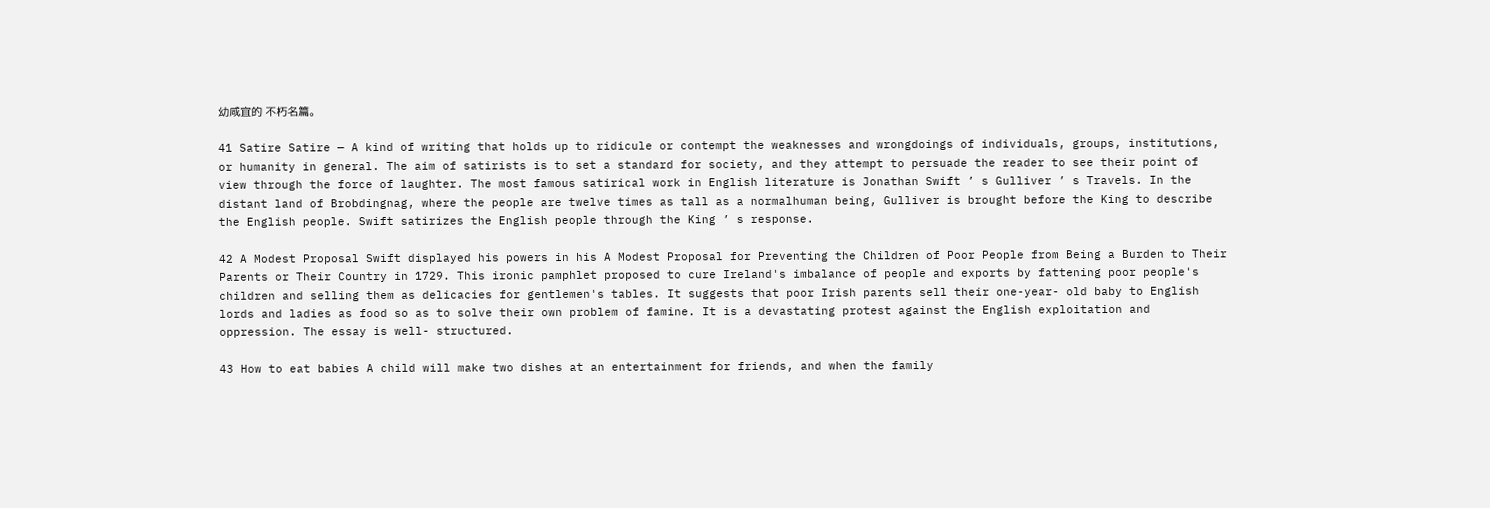幼咸宜的 不朽名篇。

41 Satire Satire — A kind of writing that holds up to ridicule or contempt the weaknesses and wrongdoings of individuals, groups, institutions, or humanity in general. The aim of satirists is to set a standard for society, and they attempt to persuade the reader to see their point of view through the force of laughter. The most famous satirical work in English literature is Jonathan Swift ’ s Gulliver ’ s Travels. In the distant land of Brobdingnag, where the people are twelve times as tall as a normalhuman being, Gulliver is brought before the King to describe the English people. Swift satirizes the English people through the King ’ s response.

42 A Modest Proposal Swift displayed his powers in his A Modest Proposal for Preventing the Children of Poor People from Being a Burden to Their Parents or Their Country in 1729. This ironic pamphlet proposed to cure Ireland's imbalance of people and exports by fattening poor people's children and selling them as delicacies for gentlemen's tables. It suggests that poor Irish parents sell their one-year- old baby to English lords and ladies as food so as to solve their own problem of famine. It is a devastating protest against the English exploitation and oppression. The essay is well- structured.

43 How to eat babies A child will make two dishes at an entertainment for friends, and when the family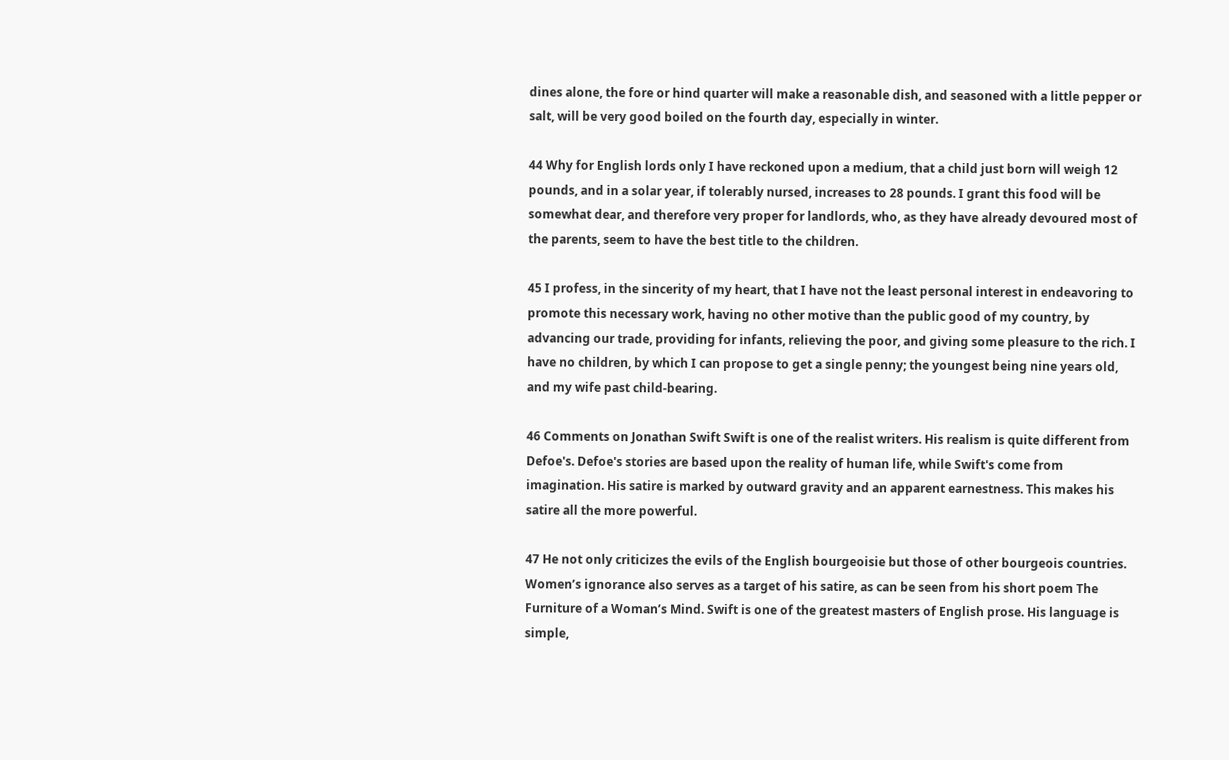dines alone, the fore or hind quarter will make a reasonable dish, and seasoned with a little pepper or salt, will be very good boiled on the fourth day, especially in winter.

44 Why for English lords only I have reckoned upon a medium, that a child just born will weigh 12 pounds, and in a solar year, if tolerably nursed, increases to 28 pounds. I grant this food will be somewhat dear, and therefore very proper for landlords, who, as they have already devoured most of the parents, seem to have the best title to the children.

45 I profess, in the sincerity of my heart, that I have not the least personal interest in endeavoring to promote this necessary work, having no other motive than the public good of my country, by advancing our trade, providing for infants, relieving the poor, and giving some pleasure to the rich. I have no children, by which I can propose to get a single penny; the youngest being nine years old, and my wife past child-bearing.

46 Comments on Jonathan Swift Swift is one of the realist writers. His realism is quite different from Defoe's. Defoe's stories are based upon the reality of human life, while Swift's come from imagination. His satire is marked by outward gravity and an apparent earnestness. This makes his satire all the more powerful.

47 He not only criticizes the evils of the English bourgeoisie but those of other bourgeois countries. Women’s ignorance also serves as a target of his satire, as can be seen from his short poem The Furniture of a Woman’s Mind. Swift is one of the greatest masters of English prose. His language is simple,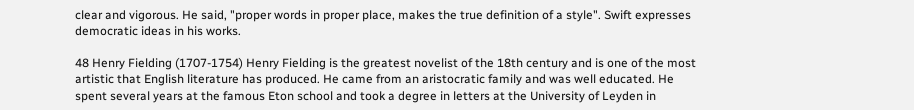clear and vigorous. He said, "proper words in proper place, makes the true definition of a style". Swift expresses democratic ideas in his works.

48 Henry Fielding (1707-1754) Henry Fielding is the greatest novelist of the 18th century and is one of the most artistic that English literature has produced. He came from an aristocratic family and was well educated. He spent several years at the famous Eton school and took a degree in letters at the University of Leyden in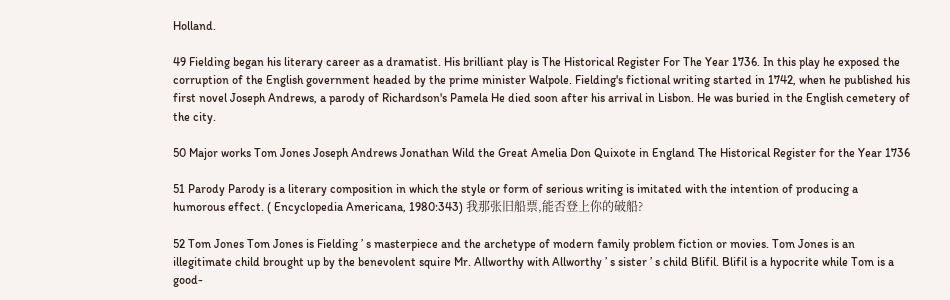Holland.

49 Fielding began his literary career as a dramatist. His brilliant play is The Historical Register For The Year 1736. In this play he exposed the corruption of the English government headed by the prime minister Walpole. Fielding's fictional writing started in 1742, when he published his first novel Joseph Andrews, a parody of Richardson's Pamela He died soon after his arrival in Lisbon. He was buried in the English cemetery of the city.

50 Major works Tom Jones Joseph Andrews Jonathan Wild the Great Amelia Don Quixote in England The Historical Register for the Year 1736

51 Parody Parody is a literary composition in which the style or form of serious writing is imitated with the intention of producing a humorous effect. ( Encyclopedia Americana, 1980:343) 我那张旧船票,能否登上你的破船?

52 Tom Jones Tom Jones is Fielding ’ s masterpiece and the archetype of modern family problem fiction or movies. Tom Jones is an illegitimate child brought up by the benevolent squire Mr. Allworthy with Allworthy ’ s sister ’ s child Blifil. Blifil is a hypocrite while Tom is a good-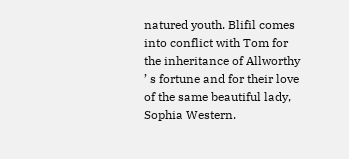natured youth. Blifil comes into conflict with Tom for the inheritance of Allworthy ’ s fortune and for their love of the same beautiful lady, Sophia Western.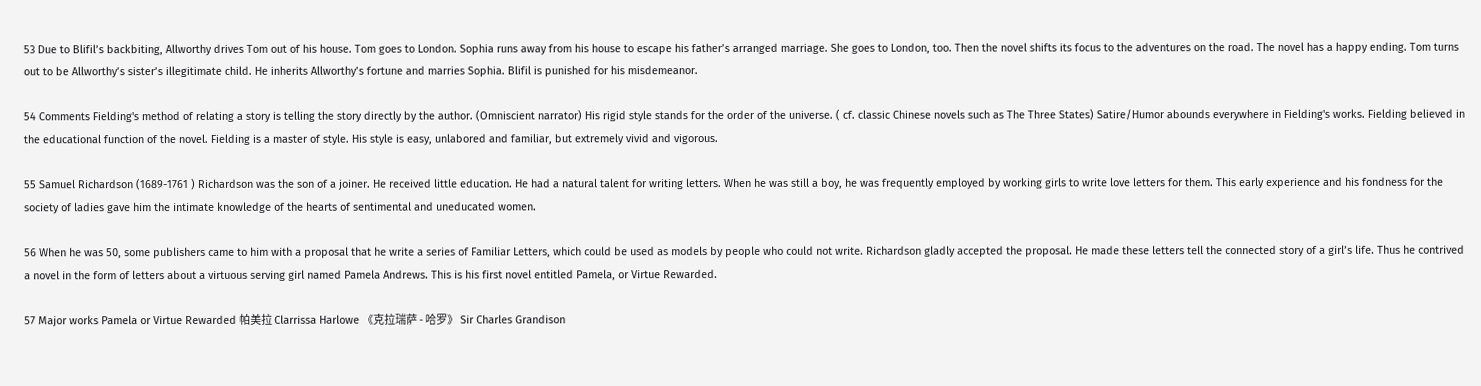53 Due to Blifil’s backbiting, Allworthy drives Tom out of his house. Tom goes to London. Sophia runs away from his house to escape his father’s arranged marriage. She goes to London, too. Then the novel shifts its focus to the adventures on the road. The novel has a happy ending. Tom turns out to be Allworthy’s sister’s illegitimate child. He inherits Allworthy’s fortune and marries Sophia. Blifil is punished for his misdemeanor.

54 Comments Fielding's method of relating a story is telling the story directly by the author. (Omniscient narrator) His rigid style stands for the order of the universe. ( cf. classic Chinese novels such as The Three States) Satire/Humor abounds everywhere in Fielding's works. Fielding believed in the educational function of the novel. Fielding is a master of style. His style is easy, unlabored and familiar, but extremely vivid and vigorous.

55 Samuel Richardson (1689-1761 ) Richardson was the son of a joiner. He received little education. He had a natural talent for writing letters. When he was still a boy, he was frequently employed by working girls to write love letters for them. This early experience and his fondness for the society of ladies gave him the intimate knowledge of the hearts of sentimental and uneducated women.

56 When he was 50, some publishers came to him with a proposal that he write a series of Familiar Letters, which could be used as models by people who could not write. Richardson gladly accepted the proposal. He made these letters tell the connected story of a girl’s life. Thus he contrived a novel in the form of letters about a virtuous serving girl named Pamela Andrews. This is his first novel entitled Pamela, or Virtue Rewarded.

57 Major works Pamela or Virtue Rewarded 帕美拉 Clarrissa Harlowe 《克拉瑞萨 - 哈罗》 Sir Charles Grandison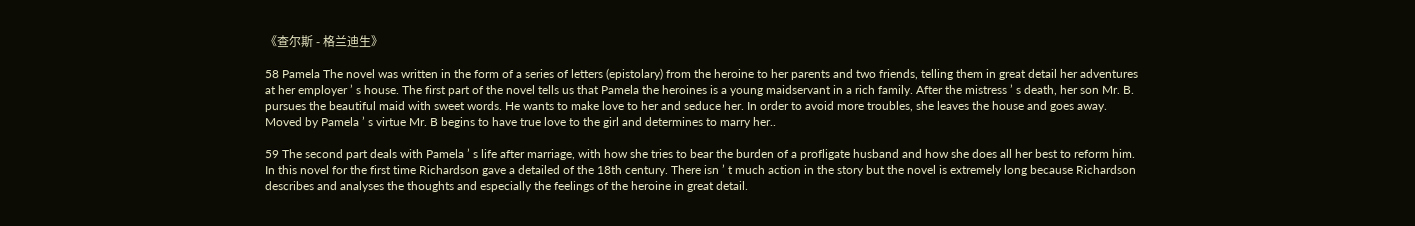《查尔斯 - 格兰迪生》

58 Pamela The novel was written in the form of a series of letters (epistolary) from the heroine to her parents and two friends, telling them in great detail her adventures at her employer ’ s house. The first part of the novel tells us that Pamela the heroines is a young maidservant in a rich family. After the mistress ’ s death, her son Mr. B. pursues the beautiful maid with sweet words. He wants to make love to her and seduce her. In order to avoid more troubles, she leaves the house and goes away. Moved by Pamela ’ s virtue Mr. B begins to have true love to the girl and determines to marry her..

59 The second part deals with Pamela ’ s life after marriage, with how she tries to bear the burden of a profligate husband and how she does all her best to reform him. In this novel for the first time Richardson gave a detailed of the 18th century. There isn ’ t much action in the story but the novel is extremely long because Richardson describes and analyses the thoughts and especially the feelings of the heroine in great detail.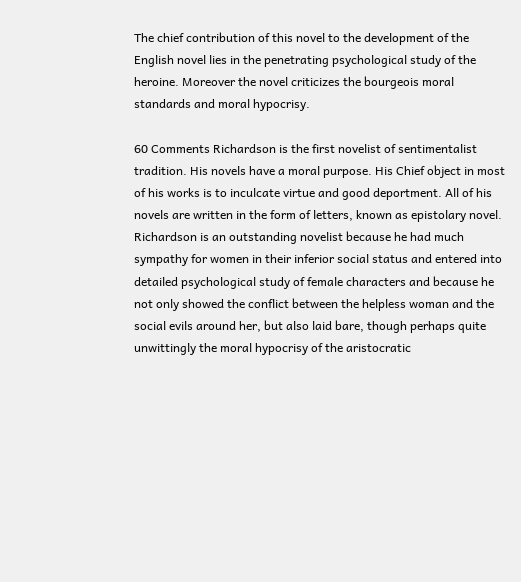The chief contribution of this novel to the development of the English novel lies in the penetrating psychological study of the heroine. Moreover the novel criticizes the bourgeois moral standards and moral hypocrisy.

60 Comments Richardson is the first novelist of sentimentalist tradition. His novels have a moral purpose. His Chief object in most of his works is to inculcate virtue and good deportment. All of his novels are written in the form of letters, known as epistolary novel. Richardson is an outstanding novelist because he had much sympathy for women in their inferior social status and entered into detailed psychological study of female characters and because he not only showed the conflict between the helpless woman and the social evils around her, but also laid bare, though perhaps quite unwittingly the moral hypocrisy of the aristocratic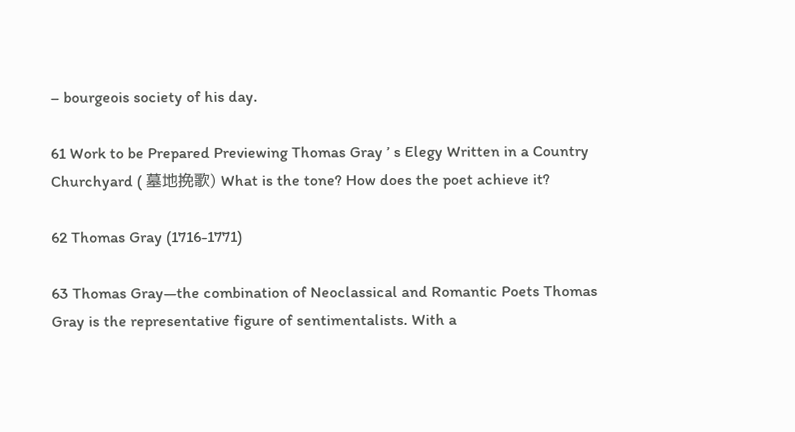– bourgeois society of his day.

61 Work to be Prepared Previewing Thomas Gray ’ s Elegy Written in a Country Churchyard ( 墓地挽歌) What is the tone? How does the poet achieve it?

62 Thomas Gray (1716-1771)

63 Thomas Gray—the combination of Neoclassical and Romantic Poets Thomas Gray is the representative figure of sentimentalists. With a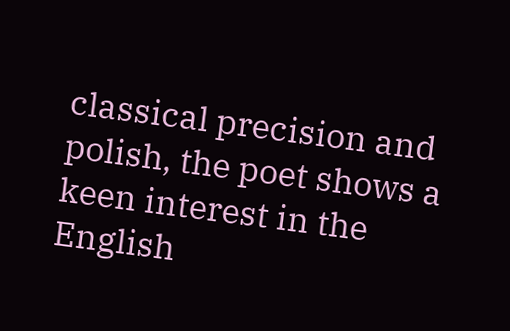classical precision and polish, the poet shows a keen interest in the English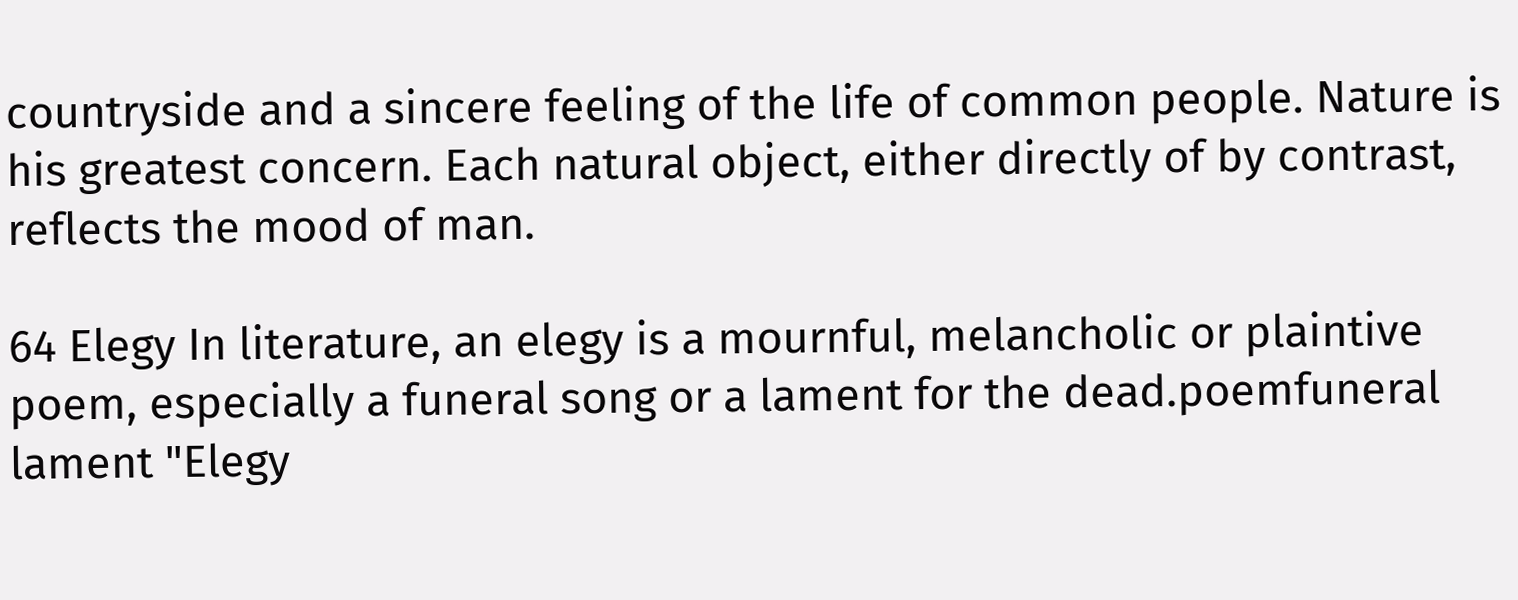countryside and a sincere feeling of the life of common people. Nature is his greatest concern. Each natural object, either directly of by contrast, reflects the mood of man.

64 Elegy In literature, an elegy is a mournful, melancholic or plaintive poem, especially a funeral song or a lament for the dead.poemfuneral lament "Elegy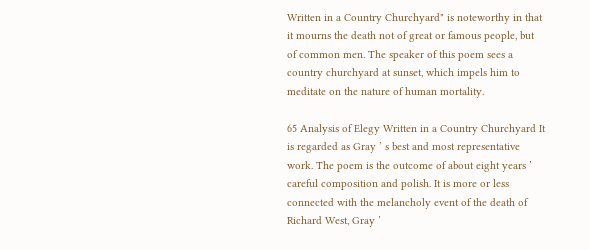Written in a Country Churchyard" is noteworthy in that it mourns the death not of great or famous people, but of common men. The speaker of this poem sees a country churchyard at sunset, which impels him to meditate on the nature of human mortality.

65 Analysis of Elegy Written in a Country Churchyard It is regarded as Gray ’ s best and most representative work. The poem is the outcome of about eight years ’ careful composition and polish. It is more or less connected with the melancholy event of the death of Richard West, Gray ’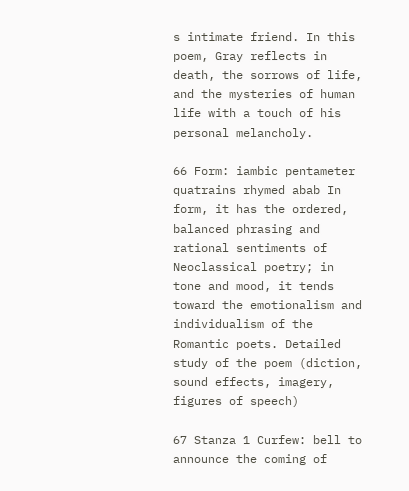s intimate friend. In this poem, Gray reflects in death, the sorrows of life, and the mysteries of human life with a touch of his personal melancholy.

66 Form: iambic pentameter quatrains rhymed abab In form, it has the ordered, balanced phrasing and rational sentiments of Neoclassical poetry; in tone and mood, it tends toward the emotionalism and individualism of the Romantic poets. Detailed study of the poem (diction, sound effects, imagery, figures of speech)

67 Stanza 1 Curfew: bell to announce the coming of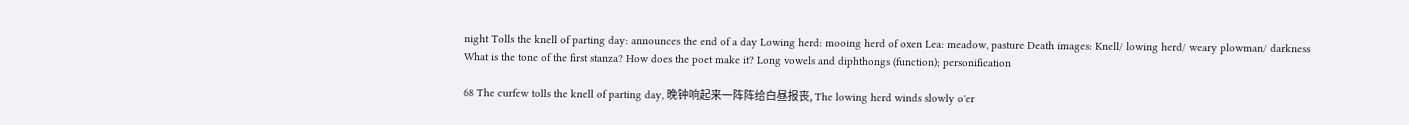night Tolls the knell of parting day: announces the end of a day Lowing herd: mooing herd of oxen Lea: meadow, pasture Death images: Knell/ lowing herd/ weary plowman/ darkness What is the tone of the first stanza? How does the poet make it? Long vowels and diphthongs (function); personification

68 The curfew tolls the knell of parting day, 晚钟响起来一阵阵给白昼报丧, The lowing herd winds slowly o'er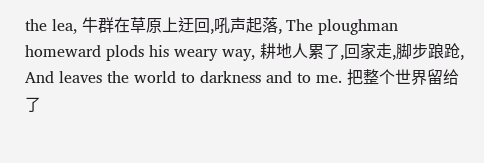the lea, 牛群在草原上迂回,吼声起落, The ploughman homeward plods his weary way, 耕地人累了,回家走,脚步踉跄, And leaves the world to darkness and to me. 把整个世界留给了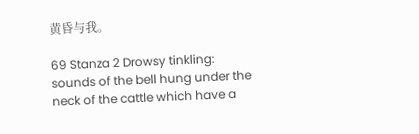黄昏与我。

69 Stanza 2 Drowsy tinkling: sounds of the bell hung under the neck of the cattle which have a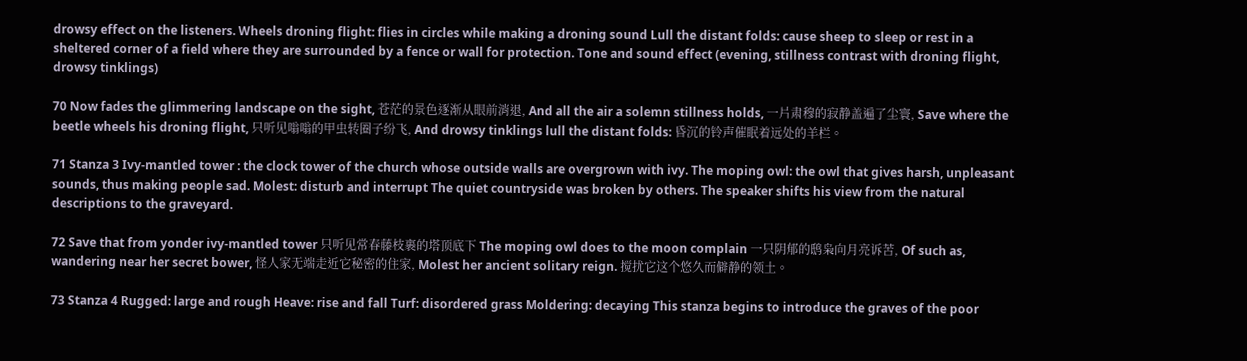drowsy effect on the listeners. Wheels droning flight: flies in circles while making a droning sound Lull the distant folds: cause sheep to sleep or rest in a sheltered corner of a field where they are surrounded by a fence or wall for protection. Tone and sound effect (evening, stillness contrast with droning flight, drowsy tinklings)

70 Now fades the glimmering landscape on the sight, 苍茫的景色逐渐从眼前消退, And all the air a solemn stillness holds, 一片肃穆的寂静盖遍了尘寰, Save where the beetle wheels his droning flight, 只听见嗡嗡的甲虫转圈子纷飞, And drowsy tinklings lull the distant folds: 昏沉的铃声催眠着远处的羊栏。

71 Stanza 3 Ivy-mantled tower : the clock tower of the church whose outside walls are overgrown with ivy. The moping owl: the owl that gives harsh, unpleasant sounds, thus making people sad. Molest: disturb and interrupt The quiet countryside was broken by others. The speaker shifts his view from the natural descriptions to the graveyard.

72 Save that from yonder ivy-mantled tower 只听见常春藤枝裹的塔顶底下 The moping owl does to the moon complain 一只阴郁的鸱枭向月亮诉苦, Of such as, wandering near her secret bower, 怪人家无端走近它秘密的住家, Molest her ancient solitary reign. 搅扰它这个悠久而僻静的领土。

73 Stanza 4 Rugged: large and rough Heave: rise and fall Turf: disordered grass Moldering: decaying This stanza begins to introduce the graves of the poor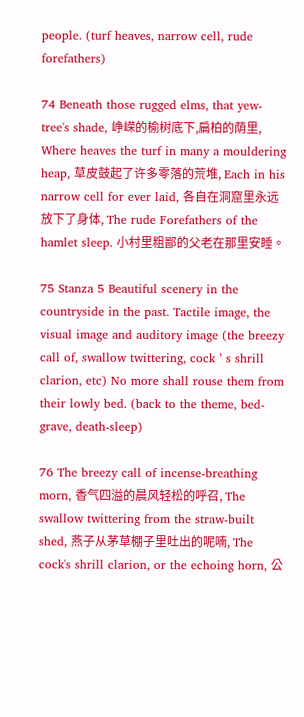people. (turf heaves, narrow cell, rude forefathers)

74 Beneath those rugged elms, that yew-tree's shade, 峥嵘的榆树底下,扁柏的荫里, Where heaves the turf in many a mouldering heap, 草皮鼓起了许多零落的荒堆, Each in his narrow cell for ever laid, 各自在洞窟里永远放下了身体, The rude Forefathers of the hamlet sleep. 小村里粗鄙的父老在那里安睡。

75 Stanza 5 Beautiful scenery in the countryside in the past. Tactile image, the visual image and auditory image (the breezy call of, swallow twittering, cock ’ s shrill clarion, etc) No more shall rouse them from their lowly bed. (back to the theme, bed-grave, death-sleep)

76 The breezy call of incense-breathing morn, 香气四溢的晨风轻松的呼召, The swallow twittering from the straw-built shed, 燕子从茅草棚子里吐出的呢喃, The cock's shrill clarion, or the echoing horn, 公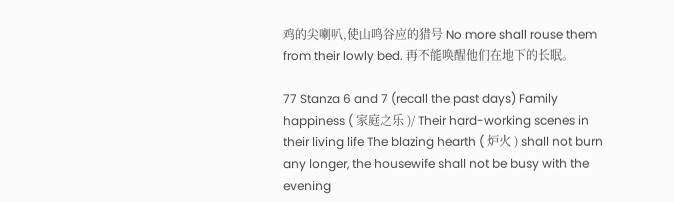鸡的尖喇叭,使山鸣谷应的猎号 No more shall rouse them from their lowly bed. 再不能唤醒他们在地下的长眠。

77 Stanza 6 and 7 (recall the past days) Family happiness ( 家庭之乐 )/ Their hard-working scenes in their living life The blazing hearth ( 炉火 ) shall not burn any longer, the housewife shall not be busy with the evening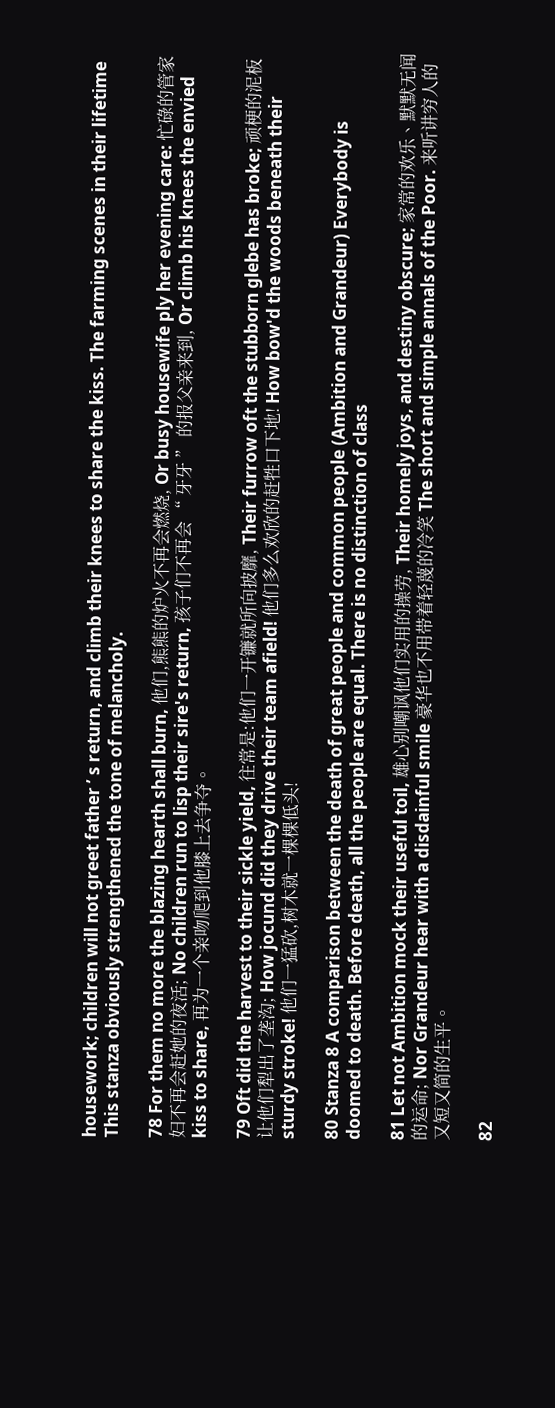housework; children will not greet father ’ s return, and climb their knees to share the kiss. The farming scenes in their lifetime This stanza obviously strengthened the tone of melancholy.

78 For them no more the blazing hearth shall burn, 他们,熊熊的炉火不再会燃烧, Or busy housewife ply her evening care: 忙碌的管家妇不再会赶她的夜活; No children run to lisp their sire's return, 孩子们不再会 “ 牙牙 ” 的报父亲来到, Or climb his knees the envied kiss to share, 再为一个亲吻爬到他膝上去争夺。

79 Oft did the harvest to their sickle yield, 往常是:他们一开镰就所向披靡, Their furrow oft the stubborn glebe has broke; 顽梗的泥板让他们犁出了垄沟; How jocund did they drive their team afield! 他们多么欢欣的赶牲口下地! How bow'd the woods beneath their sturdy stroke! 他们一猛砍,树木就一棵棵低头!

80 Stanza 8 A comparison between the death of great people and common people (Ambition and Grandeur) Everybody is doomed to death. Before death, all the people are equal. There is no distinction of class

81 Let not Ambition mock their useful toil, 雄心别嘲讽他们实用的操劳, Their homely joys, and destiny obscure; 家常的欢乐、默默无闻的运命; Nor Grandeur hear with a disdainful smile 豪华也不用带着轻蔑的冷笑 The short and simple annals of the Poor. 来听讲穷人的又短又简的生平。

82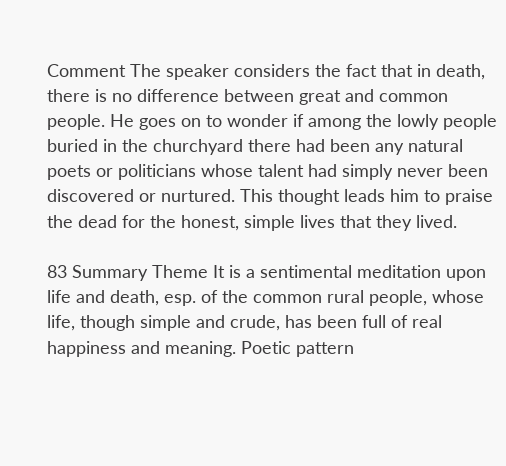Comment The speaker considers the fact that in death, there is no difference between great and common people. He goes on to wonder if among the lowly people buried in the churchyard there had been any natural poets or politicians whose talent had simply never been discovered or nurtured. This thought leads him to praise the dead for the honest, simple lives that they lived.

83 Summary Theme It is a sentimental meditation upon life and death, esp. of the common rural people, whose life, though simple and crude, has been full of real happiness and meaning. Poetic pattern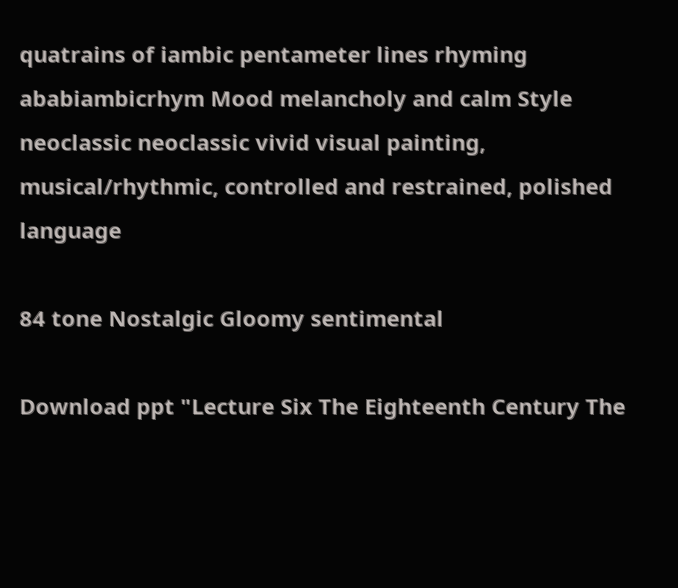quatrains of iambic pentameter lines rhyming ababiambicrhym Mood melancholy and calm Style neoclassic neoclassic vivid visual painting, musical/rhythmic, controlled and restrained, polished language

84 tone Nostalgic Gloomy sentimental

Download ppt "Lecture Six The Eighteenth Century The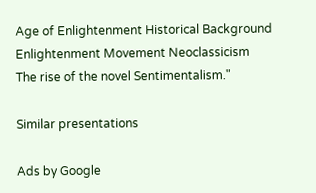Age of Enlightenment Historical Background Enlightenment Movement Neoclassicism The rise of the novel Sentimentalism."

Similar presentations

Ads by Google